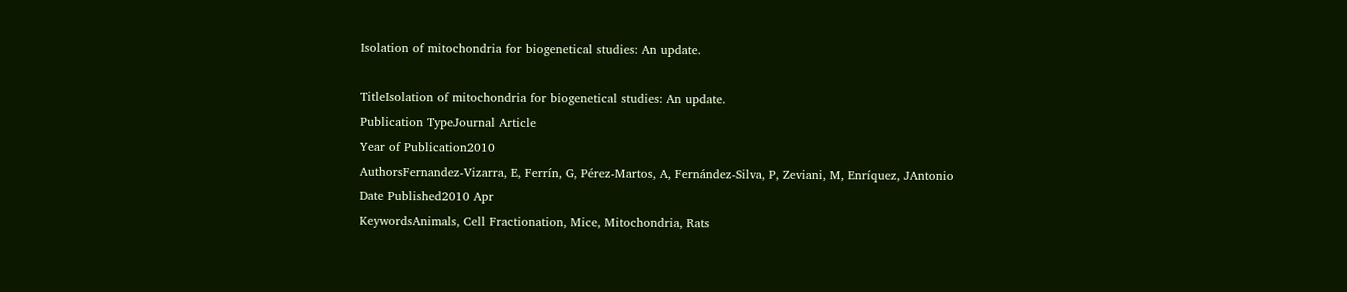Isolation of mitochondria for biogenetical studies: An update.

TitleIsolation of mitochondria for biogenetical studies: An update.
Publication TypeJournal Article
Year of Publication2010
AuthorsFernandez-Vizarra, E, Ferrín, G, Pérez-Martos, A, Fernández-Silva, P, Zeviani, M, Enríquez, JAntonio
Date Published2010 Apr
KeywordsAnimals, Cell Fractionation, Mice, Mitochondria, Rats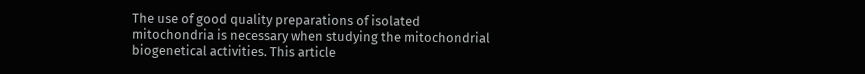The use of good quality preparations of isolated mitochondria is necessary when studying the mitochondrial biogenetical activities. This article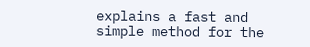explains a fast and simple method for the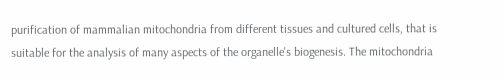purification of mammalian mitochondria from different tissues and cultured cells, that is suitable for the analysis of many aspects of the organelle's biogenesis. The mitochondria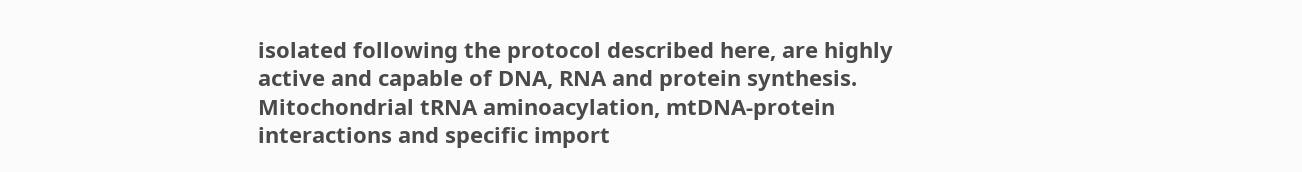isolated following the protocol described here, are highly active and capable of DNA, RNA and protein synthesis. Mitochondrial tRNA aminoacylation, mtDNA-protein interactions and specific import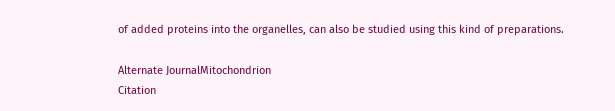of added proteins into the organelles, can also be studied using this kind of preparations.

Alternate JournalMitochondrion
Citation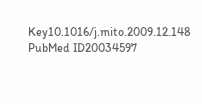Key10.1016/j.mito.2009.12.148
PubMed ID20034597